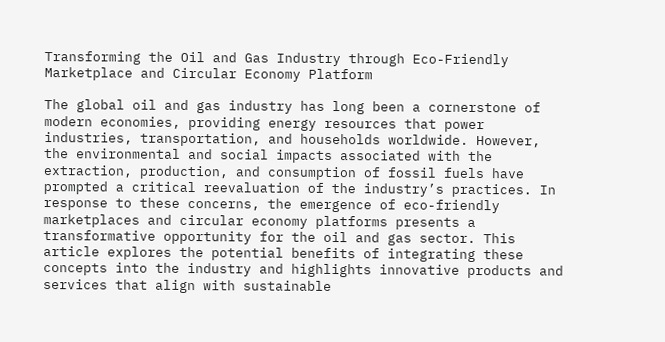Transforming the Oil and Gas Industry through Eco-Friendly Marketplace and Circular Economy Platform

The global oil and gas industry has long been a cornerstone of modern economies, providing energy resources that power industries, transportation, and households worldwide. However, the environmental and social impacts associated with the extraction, production, and consumption of fossil fuels have prompted a critical reevaluation of the industry’s practices. In response to these concerns, the emergence of eco-friendly marketplaces and circular economy platforms presents a transformative opportunity for the oil and gas sector. This article explores the potential benefits of integrating these concepts into the industry and highlights innovative products and services that align with sustainable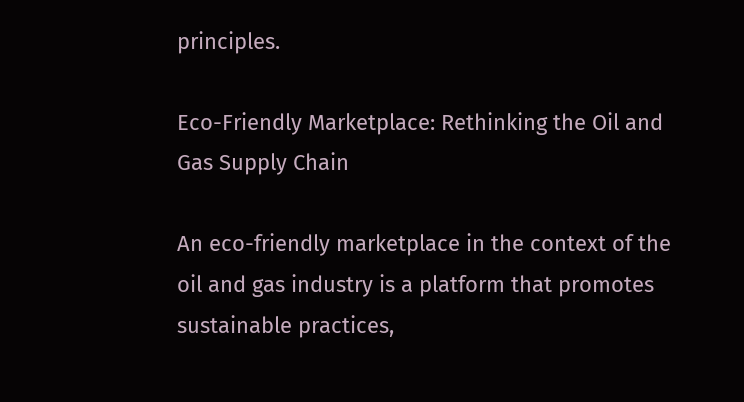principles.

Eco-Friendly Marketplace: Rethinking the Oil and Gas Supply Chain

An eco-friendly marketplace in the context of the oil and gas industry is a platform that promotes sustainable practices,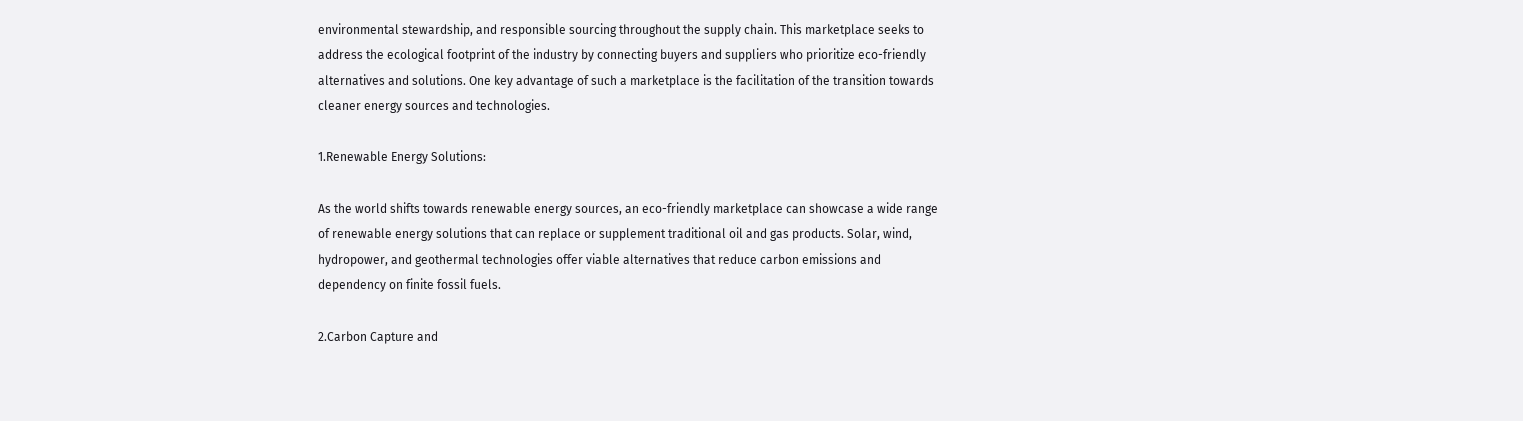environmental stewardship, and responsible sourcing throughout the supply chain. This marketplace seeks to address the ecological footprint of the industry by connecting buyers and suppliers who prioritize eco-friendly alternatives and solutions. One key advantage of such a marketplace is the facilitation of the transition towards cleaner energy sources and technologies.

1.Renewable Energy Solutions:

As the world shifts towards renewable energy sources, an eco-friendly marketplace can showcase a wide range of renewable energy solutions that can replace or supplement traditional oil and gas products. Solar, wind, hydropower, and geothermal technologies offer viable alternatives that reduce carbon emissions and dependency on finite fossil fuels.

2.Carbon Capture and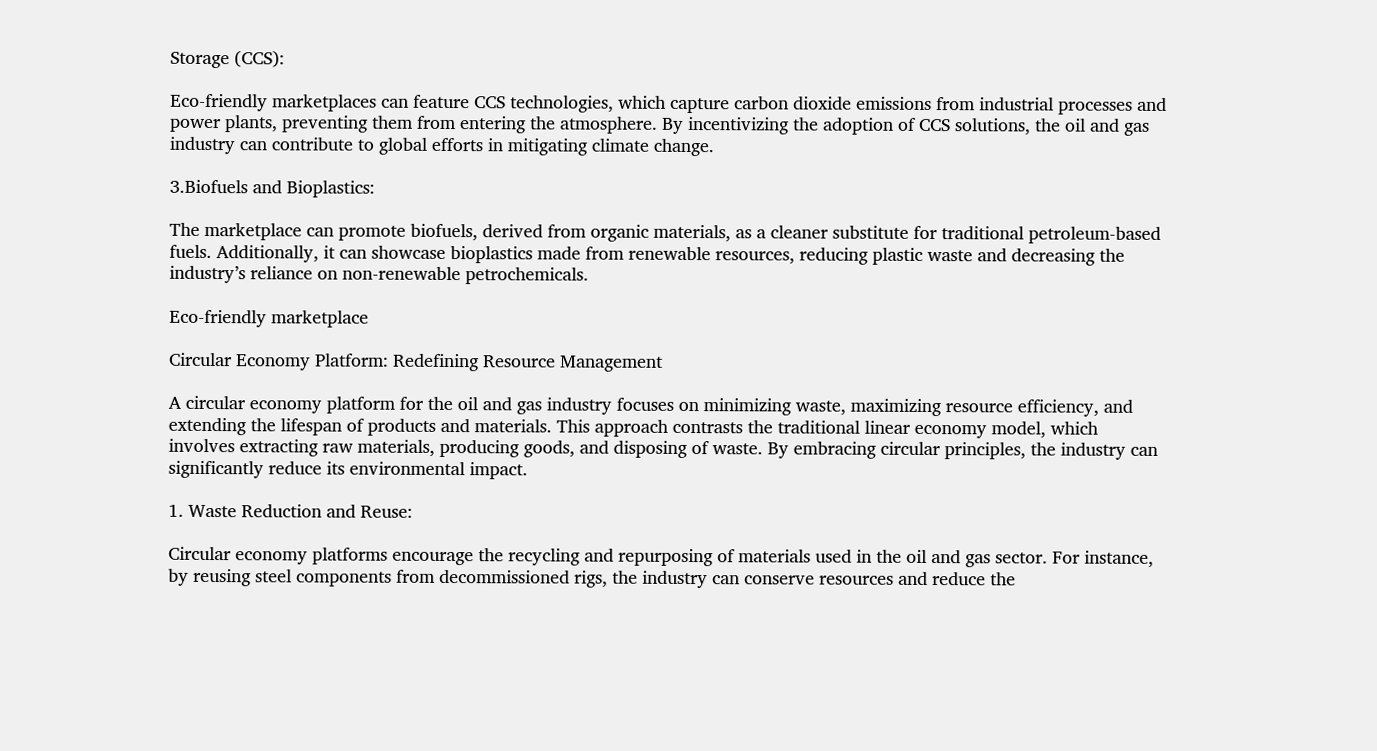Storage (CCS):

Eco-friendly marketplaces can feature CCS technologies, which capture carbon dioxide emissions from industrial processes and power plants, preventing them from entering the atmosphere. By incentivizing the adoption of CCS solutions, the oil and gas industry can contribute to global efforts in mitigating climate change.

3.Biofuels and Bioplastics:

The marketplace can promote biofuels, derived from organic materials, as a cleaner substitute for traditional petroleum-based fuels. Additionally, it can showcase bioplastics made from renewable resources, reducing plastic waste and decreasing the industry’s reliance on non-renewable petrochemicals.

Eco-friendly marketplace

Circular Economy Platform: Redefining Resource Management

A circular economy platform for the oil and gas industry focuses on minimizing waste, maximizing resource efficiency, and extending the lifespan of products and materials. This approach contrasts the traditional linear economy model, which involves extracting raw materials, producing goods, and disposing of waste. By embracing circular principles, the industry can significantly reduce its environmental impact.

1. Waste Reduction and Reuse:

Circular economy platforms encourage the recycling and repurposing of materials used in the oil and gas sector. For instance, by reusing steel components from decommissioned rigs, the industry can conserve resources and reduce the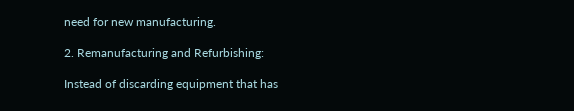need for new manufacturing.

2. Remanufacturing and Refurbishing:

Instead of discarding equipment that has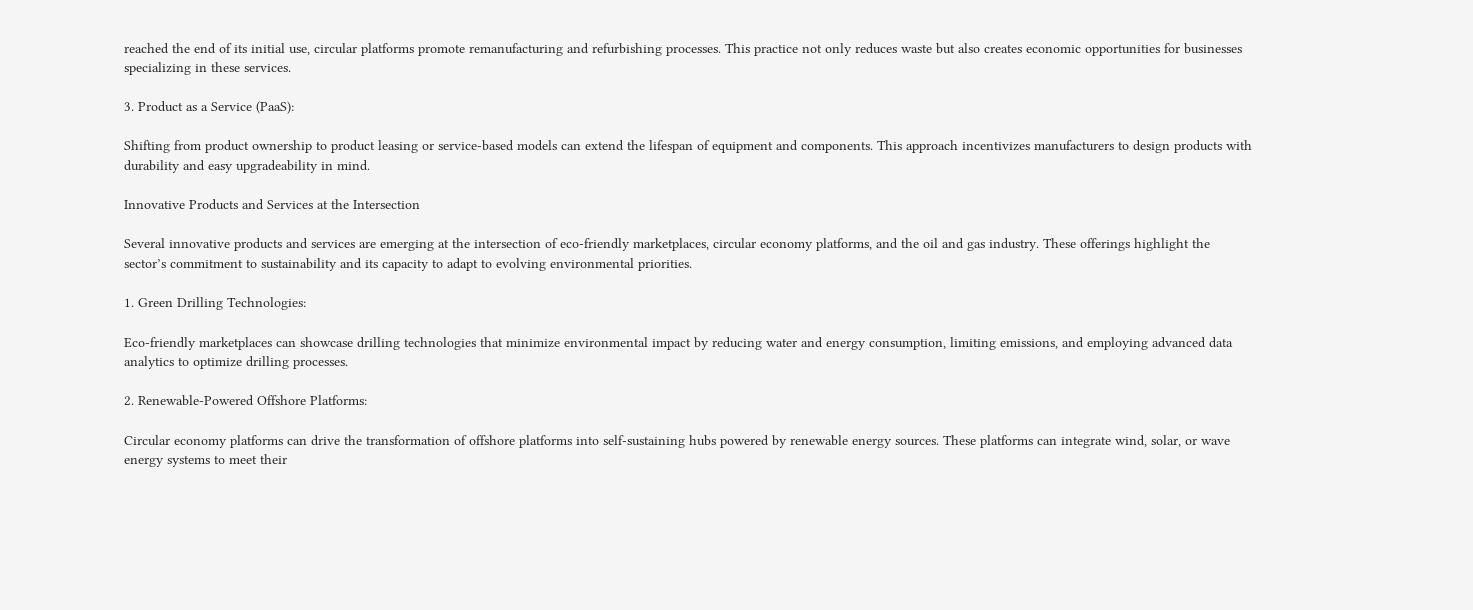reached the end of its initial use, circular platforms promote remanufacturing and refurbishing processes. This practice not only reduces waste but also creates economic opportunities for businesses specializing in these services.

3. Product as a Service (PaaS):

Shifting from product ownership to product leasing or service-based models can extend the lifespan of equipment and components. This approach incentivizes manufacturers to design products with durability and easy upgradeability in mind.

Innovative Products and Services at the Intersection

Several innovative products and services are emerging at the intersection of eco-friendly marketplaces, circular economy platforms, and the oil and gas industry. These offerings highlight the sector’s commitment to sustainability and its capacity to adapt to evolving environmental priorities.

1. Green Drilling Technologies:

Eco-friendly marketplaces can showcase drilling technologies that minimize environmental impact by reducing water and energy consumption, limiting emissions, and employing advanced data analytics to optimize drilling processes.

2. Renewable-Powered Offshore Platforms:

Circular economy platforms can drive the transformation of offshore platforms into self-sustaining hubs powered by renewable energy sources. These platforms can integrate wind, solar, or wave energy systems to meet their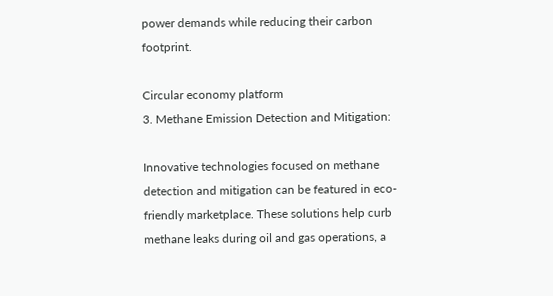power demands while reducing their carbon footprint.

Circular economy platform
3. Methane Emission Detection and Mitigation:

Innovative technologies focused on methane detection and mitigation can be featured in eco-friendly marketplace. These solutions help curb methane leaks during oil and gas operations, a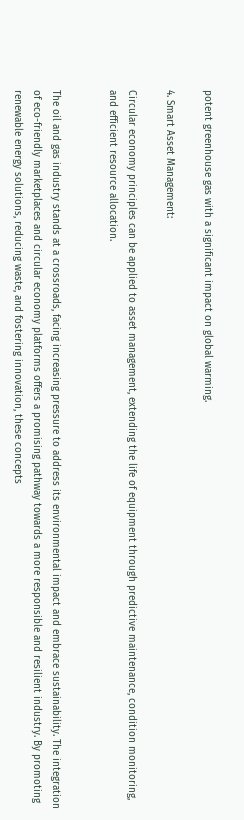potent greenhouse gas with a significant impact on global warming.

4. Smart Asset Management:

Circular economy principles can be applied to asset management, extending the life of equipment through predictive maintenance, condition monitoring, and efficient resource allocation.


The oil and gas industry stands at a crossroads, facing increasing pressure to address its environmental impact and embrace sustainability. The integration of eco-friendly marketplaces and circular economy platforms offers a promising pathway towards a more responsible and resilient industry. By promoting renewable energy solutions, reducing waste, and fostering innovation, these concepts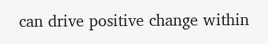can drive positive change within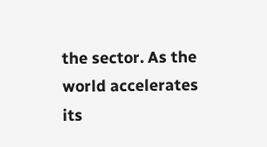the sector. As the world accelerates its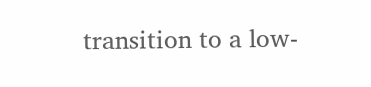transition to a low-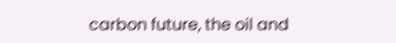carbon future, the oil and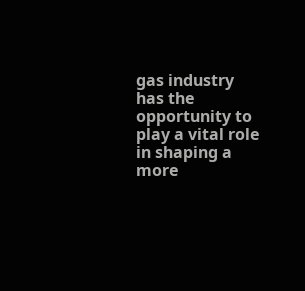gas industry has the opportunity to play a vital role in shaping a more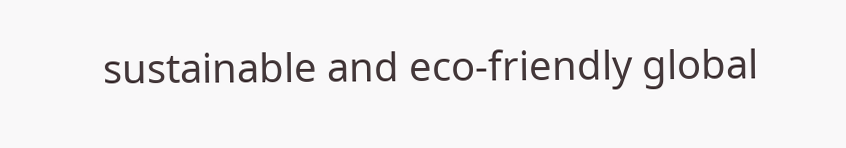sustainable and eco-friendly global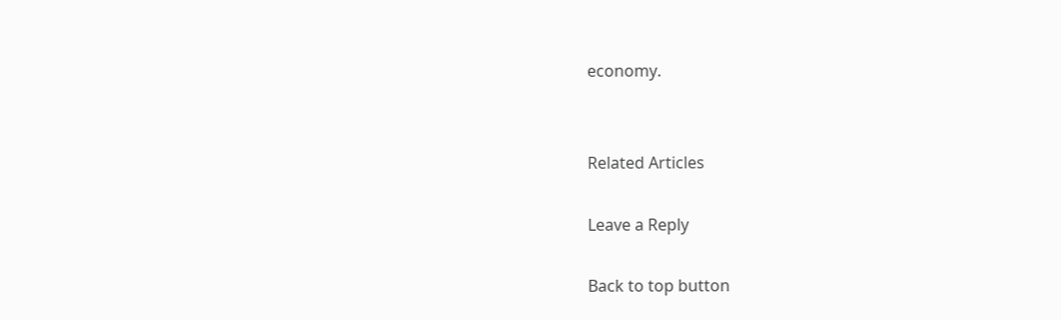economy.


Related Articles

Leave a Reply

Back to top button